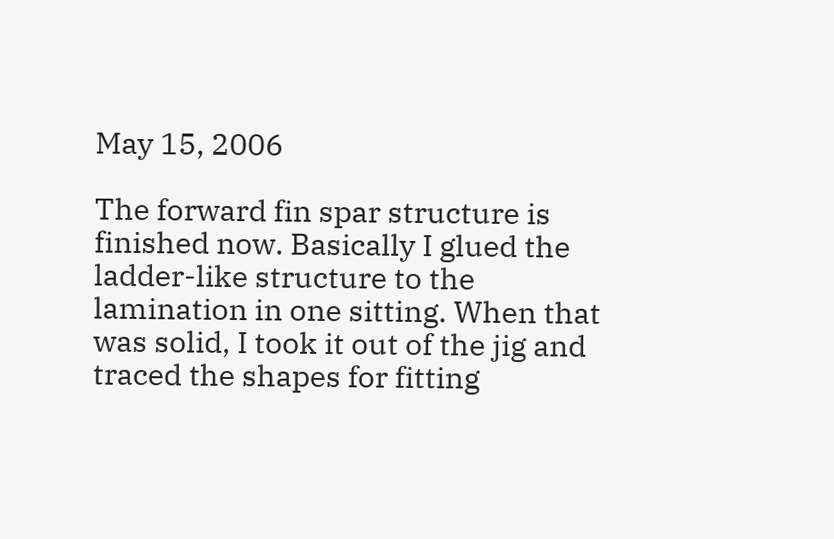May 15, 2006

The forward fin spar structure is finished now. Basically I glued the ladder-like structure to the lamination in one sitting. When that was solid, I took it out of the jig and traced the shapes for fitting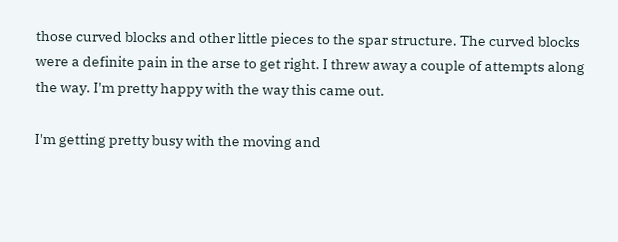those curved blocks and other little pieces to the spar structure. The curved blocks were a definite pain in the arse to get right. I threw away a couple of attempts along the way. I'm pretty happy with the way this came out.

I'm getting pretty busy with the moving and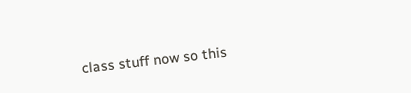class stuff now so this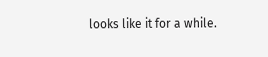looks like it for a while.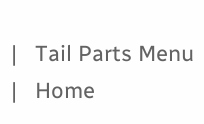|   Tail Parts Menu   |   Home